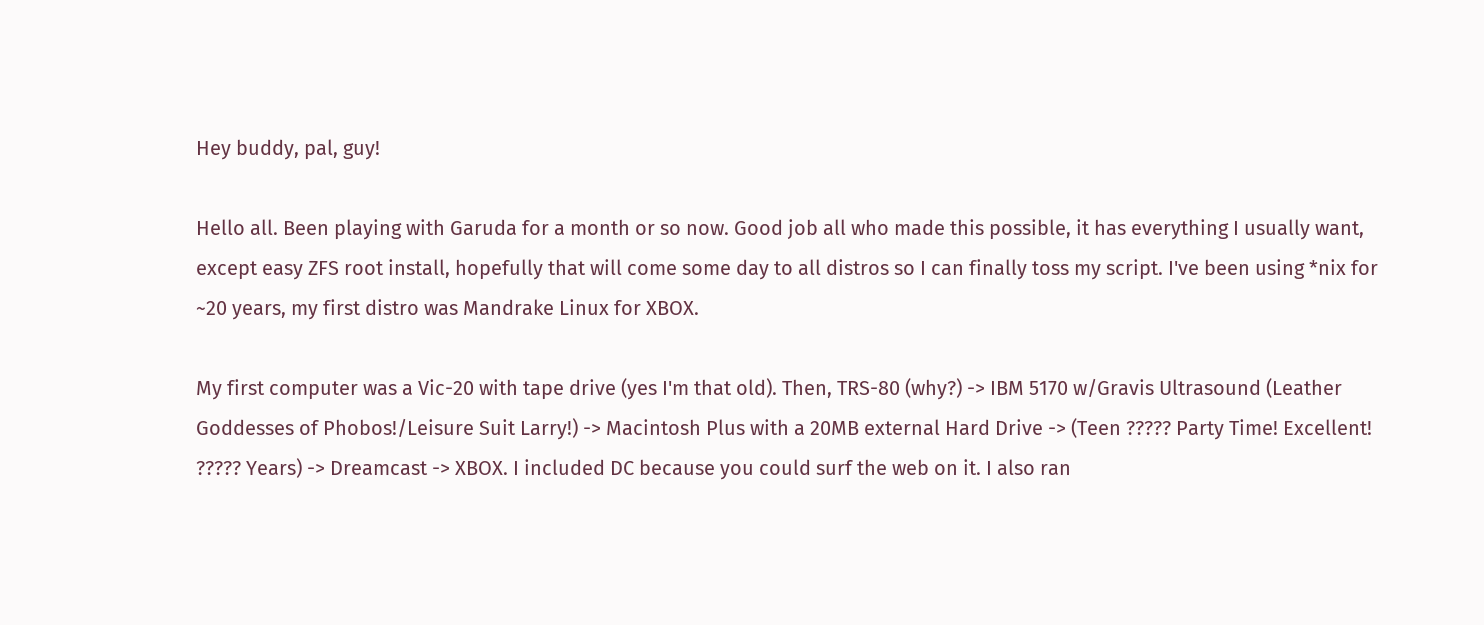Hey buddy, pal, guy!

Hello all. Been playing with Garuda for a month or so now. Good job all who made this possible, it has everything I usually want, except easy ZFS root install, hopefully that will come some day to all distros so I can finally toss my script. I've been using *nix for ~20 years, my first distro was Mandrake Linux for XBOX.

My first computer was a Vic-20 with tape drive (yes I'm that old). Then, TRS-80 (why?) -> IBM 5170 w/Gravis Ultrasound (Leather Goddesses of Phobos!/Leisure Suit Larry!) -> Macintosh Plus with a 20MB external Hard Drive -> (Teen ????? Party Time! Excellent! ????? Years) -> Dreamcast -> XBOX. I included DC because you could surf the web on it. I also ran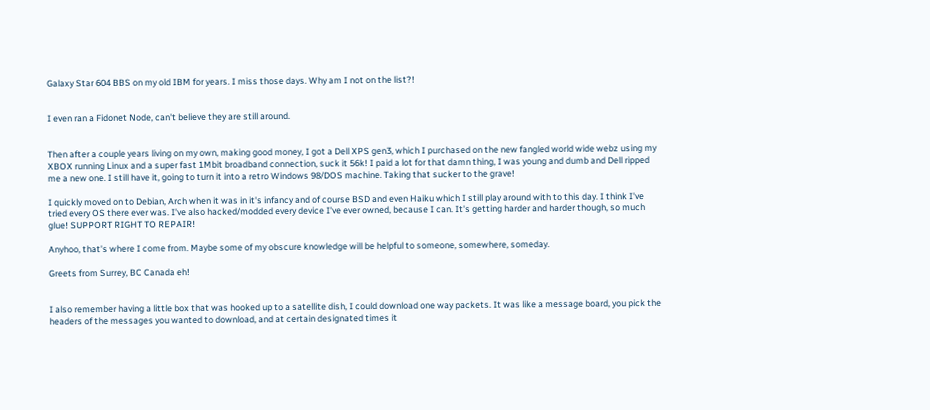Galaxy Star 604 BBS on my old IBM for years. I miss those days. Why am I not on the list?!


I even ran a Fidonet Node, can't believe they are still around.


Then after a couple years living on my own, making good money, I got a Dell XPS gen3, which I purchased on the new fangled world wide webz using my XBOX running Linux and a super fast 1Mbit broadband connection, suck it 56k! I paid a lot for that damn thing, I was young and dumb and Dell ripped me a new one. I still have it, going to turn it into a retro Windows 98/DOS machine. Taking that sucker to the grave!

I quickly moved on to Debian, Arch when it was in it's infancy and of course BSD and even Haiku which I still play around with to this day. I think I've tried every OS there ever was. I've also hacked/modded every device I've ever owned, because I can. It's getting harder and harder though, so much glue! SUPPORT RIGHT TO REPAIR!

Anyhoo, that's where I come from. Maybe some of my obscure knowledge will be helpful to someone, somewhere, someday.

Greets from Surrey, BC Canada eh!


I also remember having a little box that was hooked up to a satellite dish, I could download one way packets. It was like a message board, you pick the headers of the messages you wanted to download, and at certain designated times it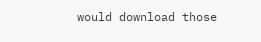would download those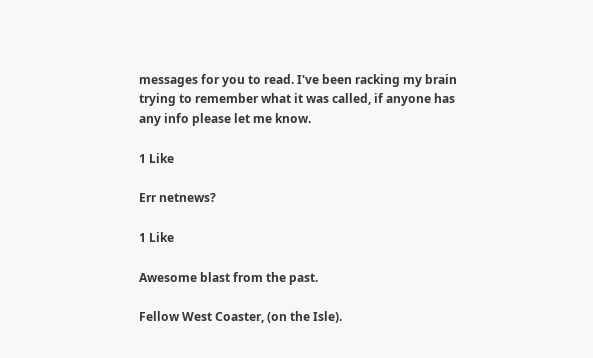messages for you to read. I've been racking my brain trying to remember what it was called, if anyone has any info please let me know.

1 Like

Err netnews?

1 Like

Awesome blast from the past.

Fellow West Coaster, (on the Isle).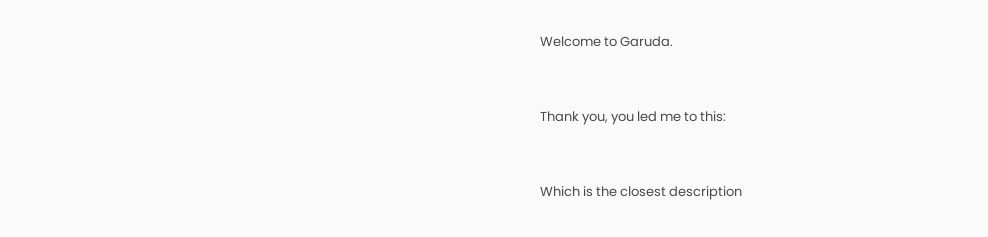Welcome to Garuda.


Thank you, you led me to this:


Which is the closest description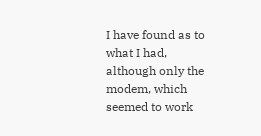I have found as to what I had, although only the modem, which seemed to work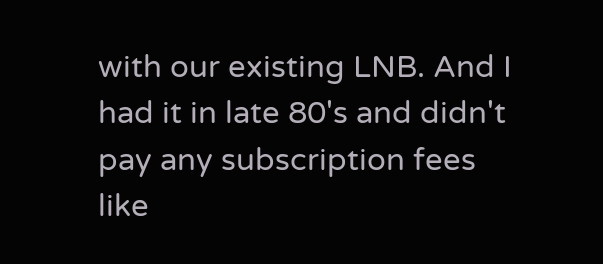with our existing LNB. And I had it in late 80's and didn't pay any subscription fees like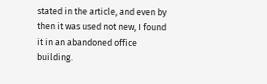stated in the article, and even by then it was used not new, I found it in an abandoned office building.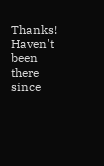Thanks! Haven't been there since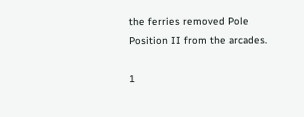the ferries removed Pole Position II from the arcades.

1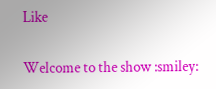Like

Welcome to the show :smiley: